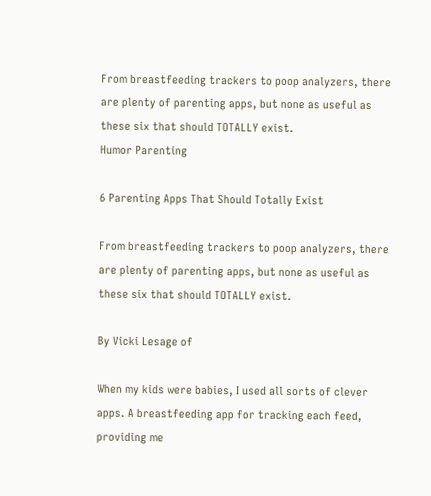From breastfeeding trackers to poop analyzers, there are plenty of parenting apps, but none as useful as these six that should TOTALLY exist.
Humor Parenting

6 Parenting Apps That Should Totally Exist

From breastfeeding trackers to poop analyzers, there are plenty of parenting apps, but none as useful as these six that should TOTALLY exist.

By Vicki Lesage of

When my kids were babies, I used all sorts of clever apps. A breastfeeding app for tracking each feed, providing me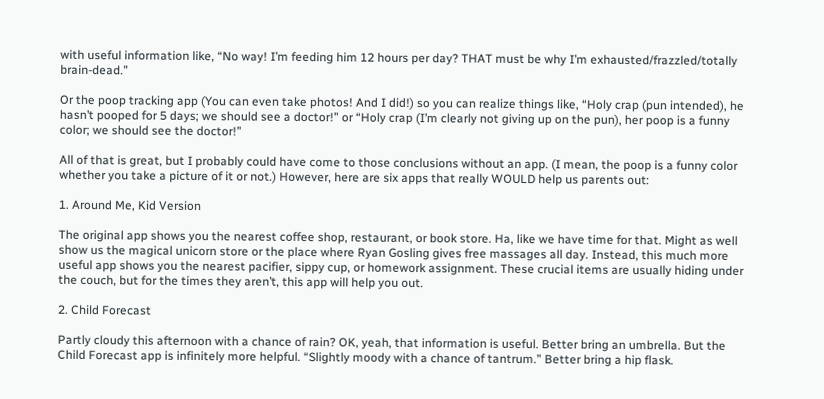with useful information like, “No way! I’m feeding him 12 hours per day? THAT must be why I’m exhausted/frazzled/totally brain-dead.”

Or the poop tracking app (You can even take photos! And I did!) so you can realize things like, “Holy crap (pun intended), he hasn’t pooped for 5 days; we should see a doctor!” or “Holy crap (I’m clearly not giving up on the pun), her poop is a funny color; we should see the doctor!”

All of that is great, but I probably could have come to those conclusions without an app. (I mean, the poop is a funny color whether you take a picture of it or not.) However, here are six apps that really WOULD help us parents out:

1. Around Me, Kid Version

The original app shows you the nearest coffee shop, restaurant, or book store. Ha, like we have time for that. Might as well show us the magical unicorn store or the place where Ryan Gosling gives free massages all day. Instead, this much more useful app shows you the nearest pacifier, sippy cup, or homework assignment. These crucial items are usually hiding under the couch, but for the times they aren’t, this app will help you out.

2. Child Forecast

Partly cloudy this afternoon with a chance of rain? OK, yeah, that information is useful. Better bring an umbrella. But the Child Forecast app is infinitely more helpful. “Slightly moody with a chance of tantrum.” Better bring a hip flask.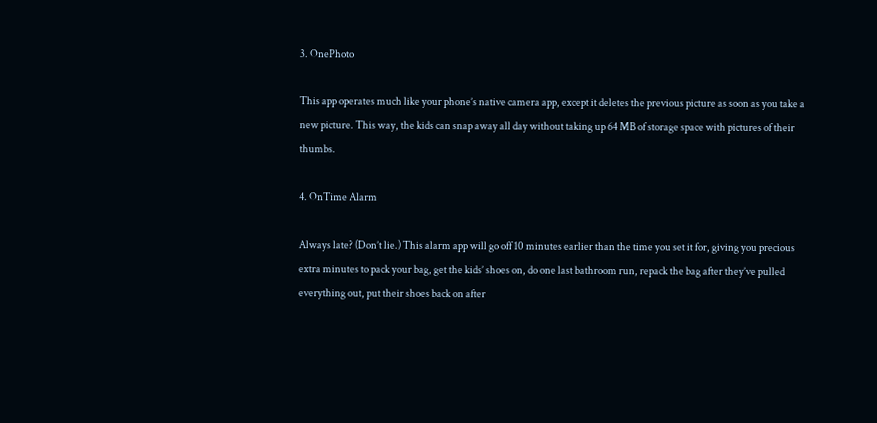3. OnePhoto

This app operates much like your phone’s native camera app, except it deletes the previous picture as soon as you take a new picture. This way, the kids can snap away all day without taking up 64 MB of storage space with pictures of their thumbs.

4. OnTime Alarm

Always late? (Don’t lie.) This alarm app will go off 10 minutes earlier than the time you set it for, giving you precious extra minutes to pack your bag, get the kids’ shoes on, do one last bathroom run, repack the bag after they’ve pulled everything out, put their shoes back on after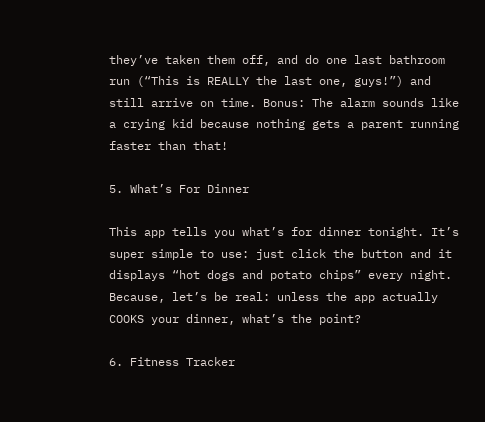they’ve taken them off, and do one last bathroom run (“This is REALLY the last one, guys!”) and still arrive on time. Bonus: The alarm sounds like a crying kid because nothing gets a parent running faster than that!

5. What’s For Dinner

This app tells you what’s for dinner tonight. It’s super simple to use: just click the button and it displays “hot dogs and potato chips” every night. Because, let’s be real: unless the app actually COOKS your dinner, what’s the point?

6. Fitness Tracker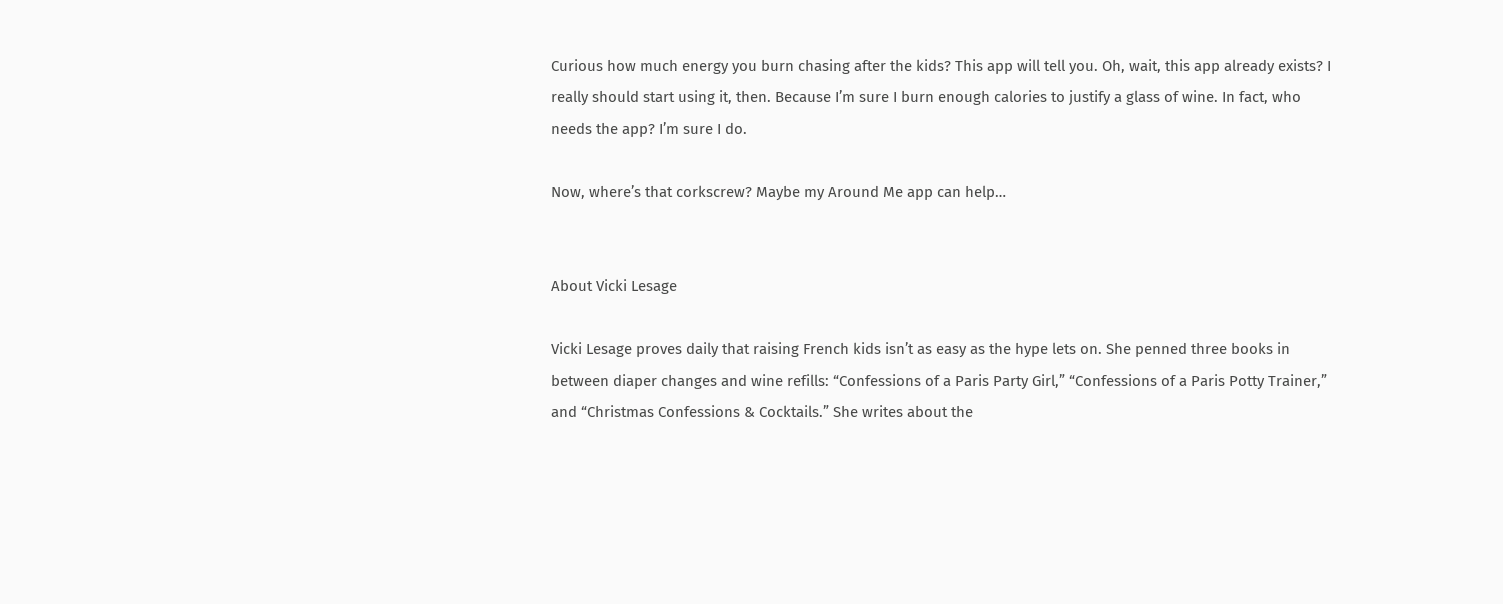Curious how much energy you burn chasing after the kids? This app will tell you. Oh, wait, this app already exists? I really should start using it, then. Because I’m sure I burn enough calories to justify a glass of wine. In fact, who needs the app? I’m sure I do.

Now, where’s that corkscrew? Maybe my Around Me app can help…


About Vicki Lesage

Vicki Lesage proves daily that raising French kids isn’t as easy as the hype lets on. She penned three books in between diaper changes and wine refills: “Confessions of a Paris Party Girl,” “Confessions of a Paris Potty Trainer,” and “Christmas Confessions & Cocktails.” She writes about the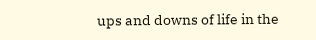ups and downs of life in the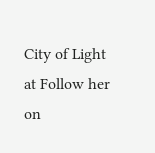City of Light at Follow her on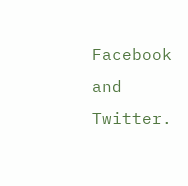Facebook and Twitter.